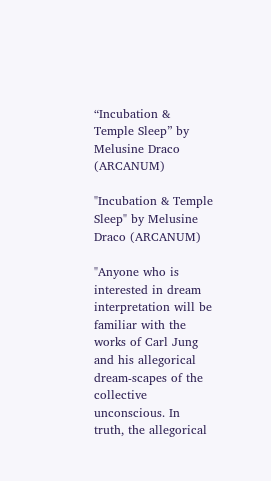“Incubation & Temple Sleep” by Melusine Draco (ARCANUM)

"Incubation & Temple Sleep" by Melusine Draco (ARCANUM)

"Anyone who is interested in dream interpretation will be familiar with the works of Carl Jung and his allegorical dream-scapes of the collective unconscious. In truth, the allegorical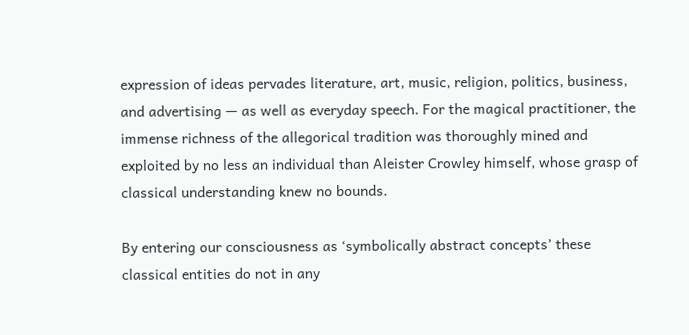expression of ideas pervades literature, art, music, religion, politics, business, and advertising — as well as everyday speech. For the magical practitioner, the immense richness of the allegorical tradition was thoroughly mined and exploited by no less an individual than Aleister Crowley himself, whose grasp of classical understanding knew no bounds.

By entering our consciousness as ‘symbolically abstract concepts’ these classical entities do not in any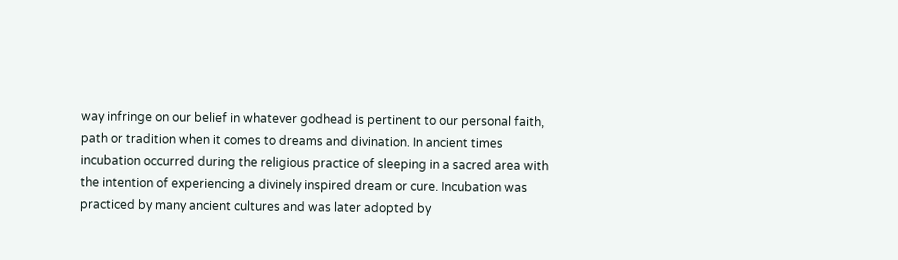way infringe on our belief in whatever godhead is pertinent to our personal faith, path or tradition when it comes to dreams and divination. In ancient times incubation occurred during the religious practice of sleeping in a sacred area with the intention of experiencing a divinely inspired dream or cure. Incubation was practiced by many ancient cultures and was later adopted by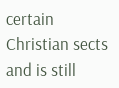certain Christian sects and is still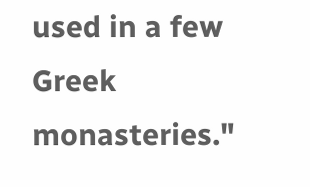used in a few Greek monasteries."